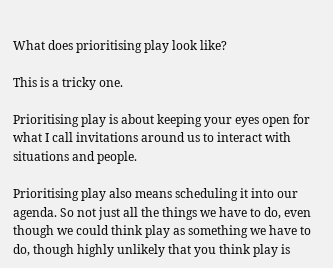What does prioritising play look like?

This is a tricky one.

Prioritising play is about keeping your eyes open for what I call invitations around us to interact with situations and people.

Prioritising play also means scheduling it into our agenda. So not just all the things we have to do, even though we could think play as something we have to do, though highly unlikely that you think play is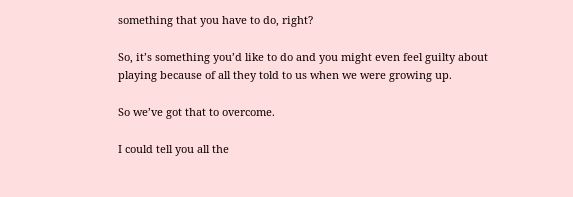something that you have to do, right?

So, it’s something you’d like to do and you might even feel guilty about playing because of all they told to us when we were growing up.

So we’ve got that to overcome.

I could tell you all the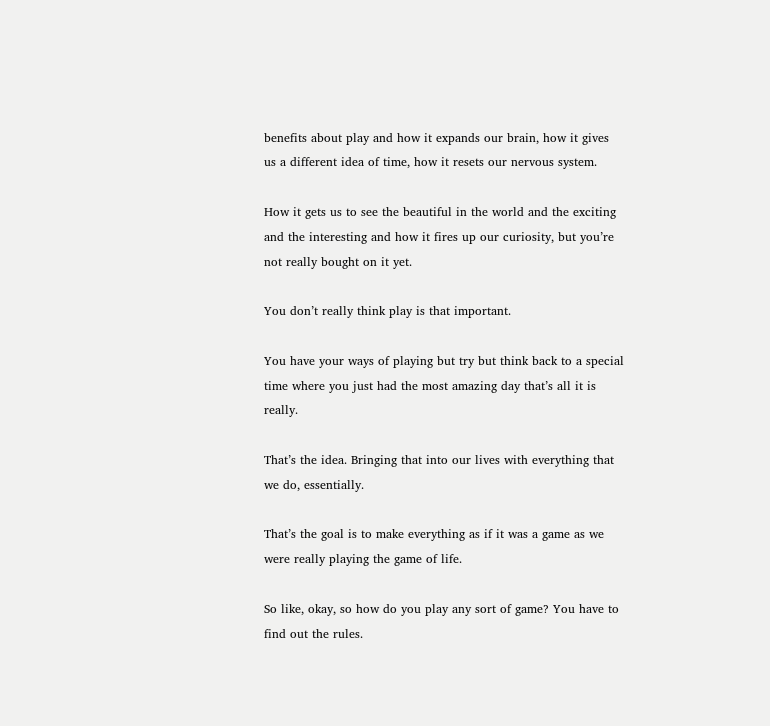benefits about play and how it expands our brain, how it gives us a different idea of time, how it resets our nervous system.

How it gets us to see the beautiful in the world and the exciting and the interesting and how it fires up our curiosity, but you’re not really bought on it yet.

You don’t really think play is that important.

You have your ways of playing but try but think back to a special time where you just had the most amazing day that’s all it is really.

That’s the idea. Bringing that into our lives with everything that we do, essentially.

That’s the goal is to make everything as if it was a game as we were really playing the game of life.

So like, okay, so how do you play any sort of game? You have to find out the rules.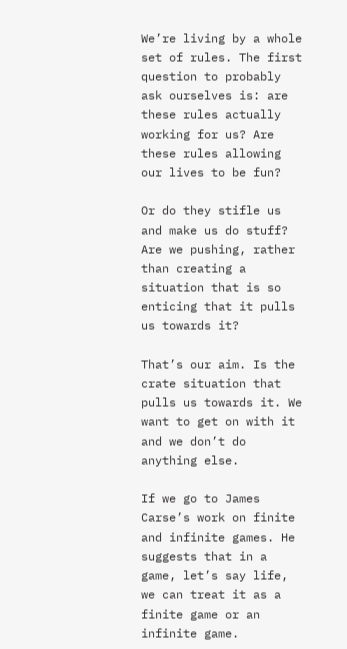We’re living by a whole set of rules. The first question to probably ask ourselves is: are these rules actually working for us? Are these rules allowing our lives to be fun?

Or do they stifle us and make us do stuff? Are we pushing, rather than creating a situation that is so enticing that it pulls us towards it?

That’s our aim. Is the crate situation that pulls us towards it. We want to get on with it and we don’t do anything else.

If we go to James Carse’s work on finite and infinite games. He suggests that in a game, let’s say life, we can treat it as a finite game or an infinite game.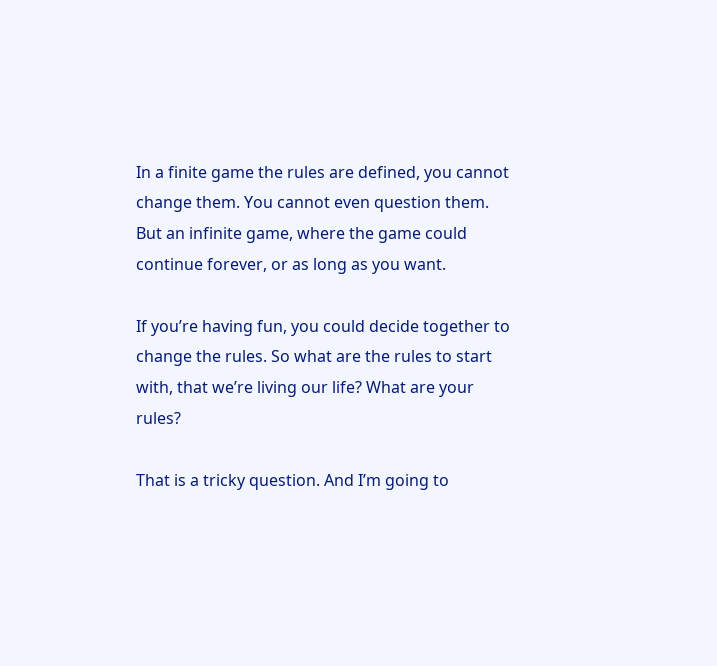In a finite game the rules are defined, you cannot change them. You cannot even question them. But an infinite game, where the game could continue forever, or as long as you want.

If you’re having fun, you could decide together to change the rules. So what are the rules to start with, that we’re living our life? What are your rules?

That is a tricky question. And I’m going to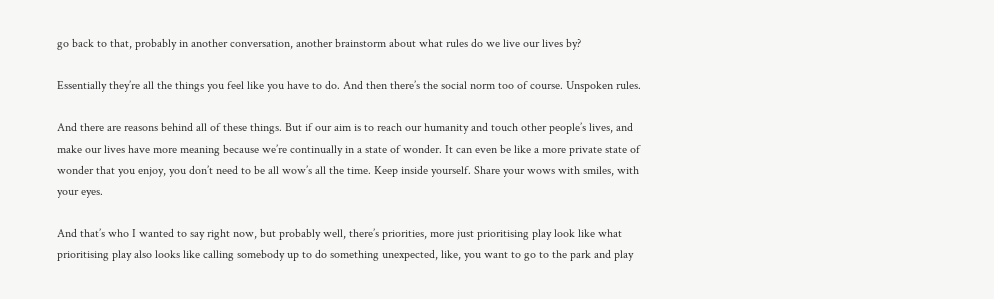go back to that, probably in another conversation, another brainstorm about what rules do we live our lives by?

Essentially they’re all the things you feel like you have to do. And then there’s the social norm too of course. Unspoken rules.

And there are reasons behind all of these things. But if our aim is to reach our humanity and touch other people’s lives, and make our lives have more meaning because we’re continually in a state of wonder. It can even be like a more private state of wonder that you enjoy, you don’t need to be all wow’s all the time. Keep inside yourself. Share your wows with smiles, with your eyes.

And that’s who I wanted to say right now, but probably well, there’s priorities, more just prioritising play look like what prioritising play also looks like calling somebody up to do something unexpected, like, you want to go to the park and play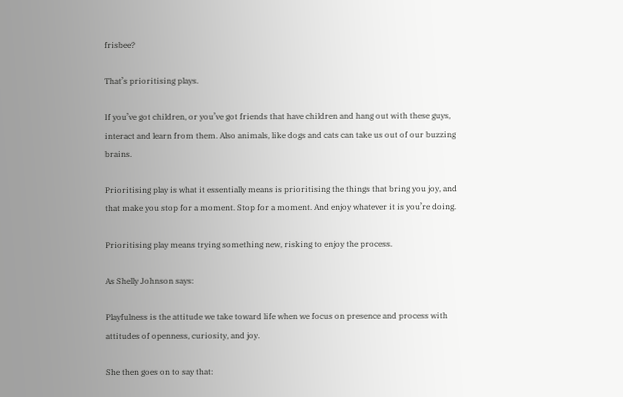frisbee?

That’s prioritising plays.

If you’ve got children, or you’ve got friends that have children and hang out with these guys, interact and learn from them. Also animals, like dogs and cats can take us out of our buzzing brains.

Prioritising play is what it essentially means is prioritising the things that bring you joy, and that make you stop for a moment. Stop for a moment. And enjoy whatever it is you’re doing.

Prioritising play means trying something new, risking to enjoy the process.

As Shelly Johnson says:

Playfulness is the attitude we take toward life when we focus on presence and process with attitudes of openness, curiosity, and joy.

She then goes on to say that: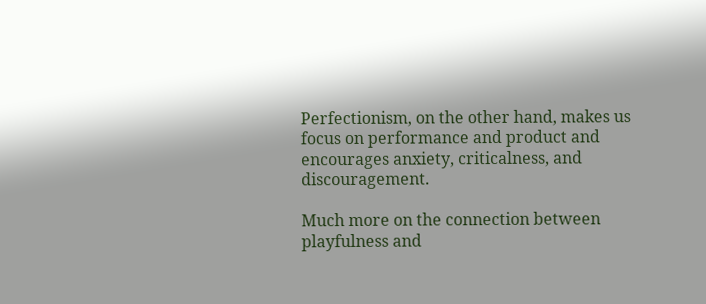Perfectionism, on the other hand, makes us focus on performance and product and encourages anxiety, criticalness, and discouragement.

Much more on the connection between playfulness and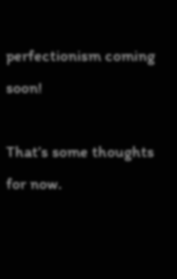perfectionism coming soon!

That’s some thoughts for now.